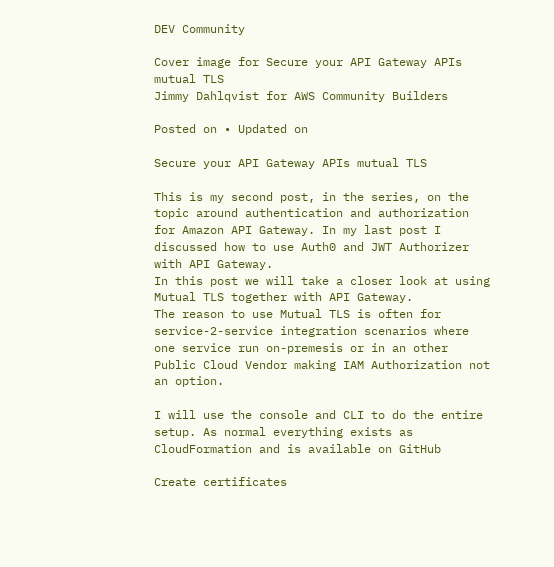DEV Community

Cover image for Secure your API Gateway APIs mutual TLS
Jimmy Dahlqvist for AWS Community Builders

Posted on • Updated on

Secure your API Gateway APIs mutual TLS

This is my second post, in the series, on the topic around authentication and authorization for Amazon API Gateway. In my last post I discussed how to use Auth0 and JWT Authorizer with API Gateway.
In this post we will take a closer look at using Mutual TLS together with API Gateway.
The reason to use Mutual TLS is often for service-2-service integration scenarios where one service run on-premesis or in an other Public Cloud Vendor making IAM Authorization not an option.

I will use the console and CLI to do the entire setup. As normal everything exists as CloudFormation and is available on GitHub

Create certificates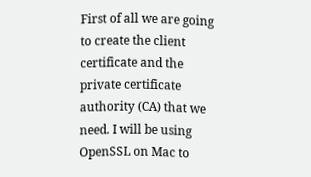First of all we are going to create the client certificate and the private certificate authority (CA) that we need. I will be using OpenSSL on Mac to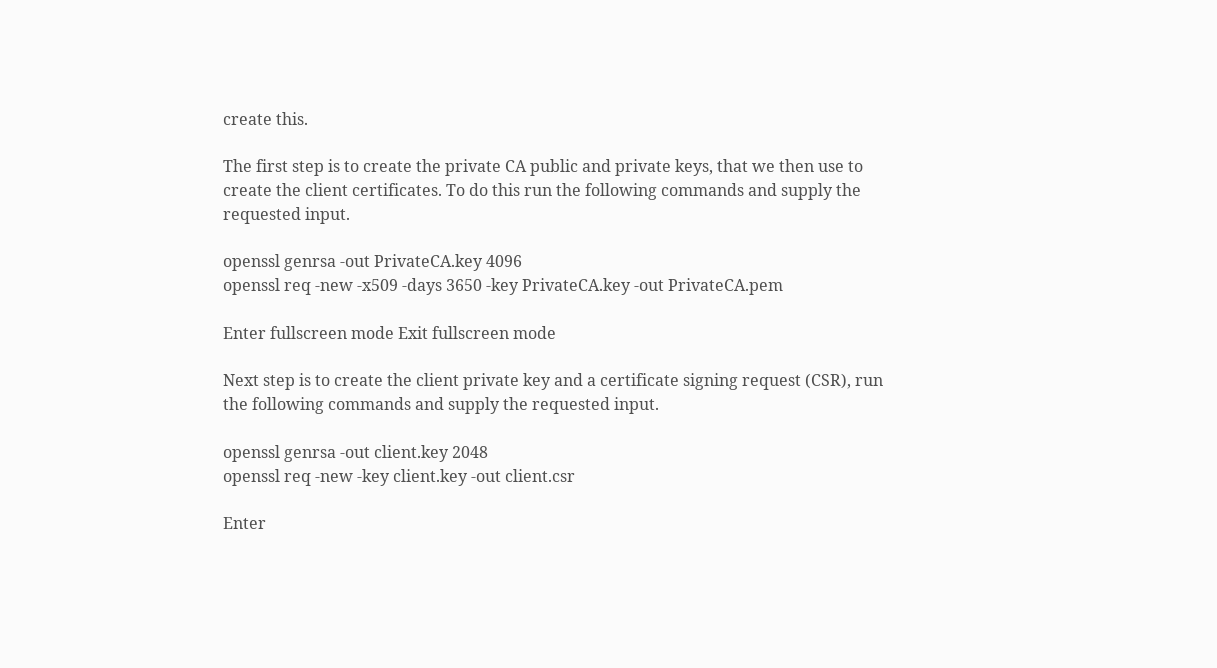create this.

The first step is to create the private CA public and private keys, that we then use to create the client certificates. To do this run the following commands and supply the requested input.

openssl genrsa -out PrivateCA.key 4096
openssl req -new -x509 -days 3650 -key PrivateCA.key -out PrivateCA.pem

Enter fullscreen mode Exit fullscreen mode

Next step is to create the client private key and a certificate signing request (CSR), run the following commands and supply the requested input.

openssl genrsa -out client.key 2048
openssl req -new -key client.key -out client.csr

Enter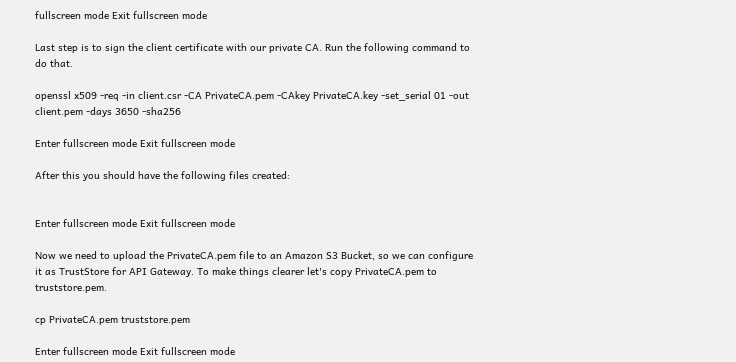fullscreen mode Exit fullscreen mode

Last step is to sign the client certificate with our private CA. Run the following command to do that.

openssl x509 -req -in client.csr -CA PrivateCA.pem -CAkey PrivateCA.key -set_serial 01 -out client.pem -days 3650 -sha256

Enter fullscreen mode Exit fullscreen mode

After this you should have the following files created:


Enter fullscreen mode Exit fullscreen mode

Now we need to upload the PrivateCA.pem file to an Amazon S3 Bucket, so we can configure it as TrustStore for API Gateway. To make things clearer let's copy PrivateCA.pem to truststore.pem.

cp PrivateCA.pem truststore.pem

Enter fullscreen mode Exit fullscreen mode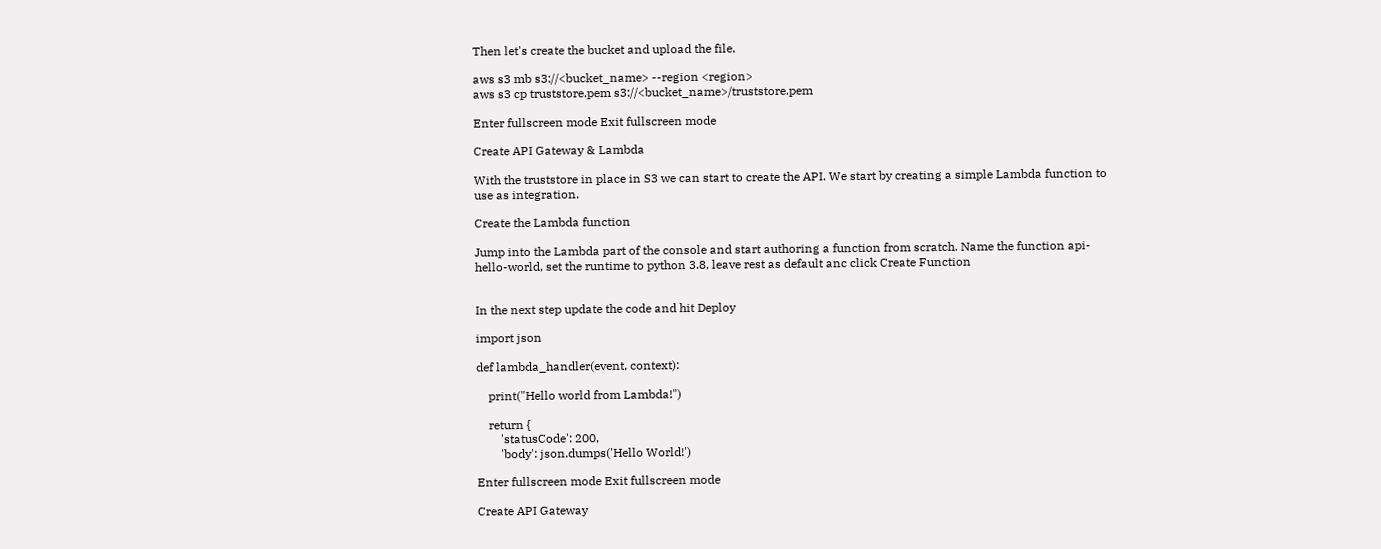Then let's create the bucket and upload the file.

aws s3 mb s3://<bucket_name> --region <region>
aws s3 cp truststore.pem s3://<bucket_name>/truststore.pem

Enter fullscreen mode Exit fullscreen mode

Create API Gateway & Lambda

With the truststore in place in S3 we can start to create the API. We start by creating a simple Lambda function to use as integration.

Create the Lambda function

Jump into the Lambda part of the console and start authoring a function from scratch. Name the function api-hello-world, set the runtime to python 3.8, leave rest as default anc click Create Function


In the next step update the code and hit Deploy

import json

def lambda_handler(event, context):

    print("Hello world from Lambda!")

    return {
        'statusCode': 200,
        'body': json.dumps('Hello World!')

Enter fullscreen mode Exit fullscreen mode

Create API Gateway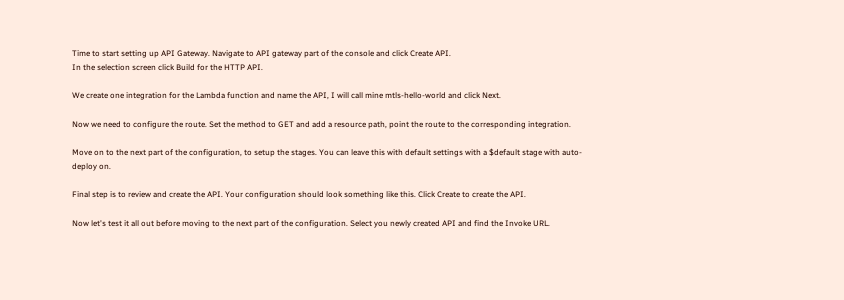Time to start setting up API Gateway. Navigate to API gateway part of the console and click Create API.
In the selection screen click Build for the HTTP API.

We create one integration for the Lambda function and name the API, I will call mine mtls-hello-world and click Next.

Now we need to configure the route. Set the method to GET and add a resource path, point the route to the corresponding integration.

Move on to the next part of the configuration, to setup the stages. You can leave this with default settings with a $default stage with auto-deploy on.

Final step is to review and create the API. Your configuration should look something like this. Click Create to create the API.

Now let's test it all out before moving to the next part of the configuration. Select you newly created API and find the Invoke URL.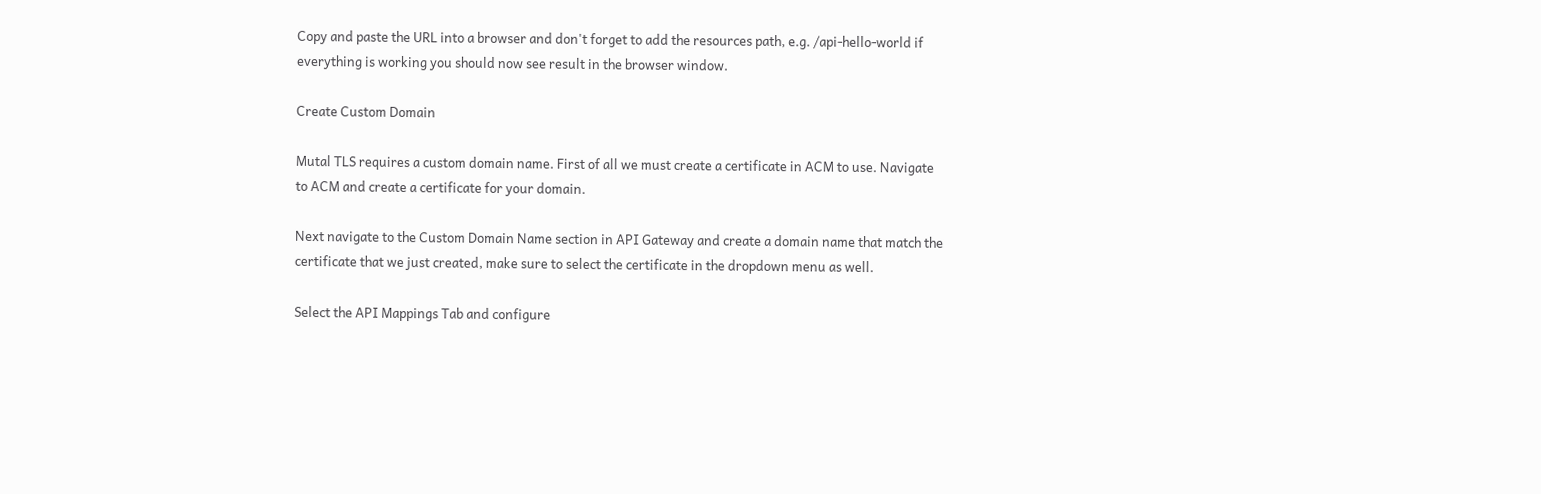Copy and paste the URL into a browser and don't forget to add the resources path, e.g. /api-hello-world if everything is working you should now see result in the browser window.

Create Custom Domain

Mutal TLS requires a custom domain name. First of all we must create a certificate in ACM to use. Navigate to ACM and create a certificate for your domain.

Next navigate to the Custom Domain Name section in API Gateway and create a domain name that match the certificate that we just created, make sure to select the certificate in the dropdown menu as well.

Select the API Mappings Tab and configure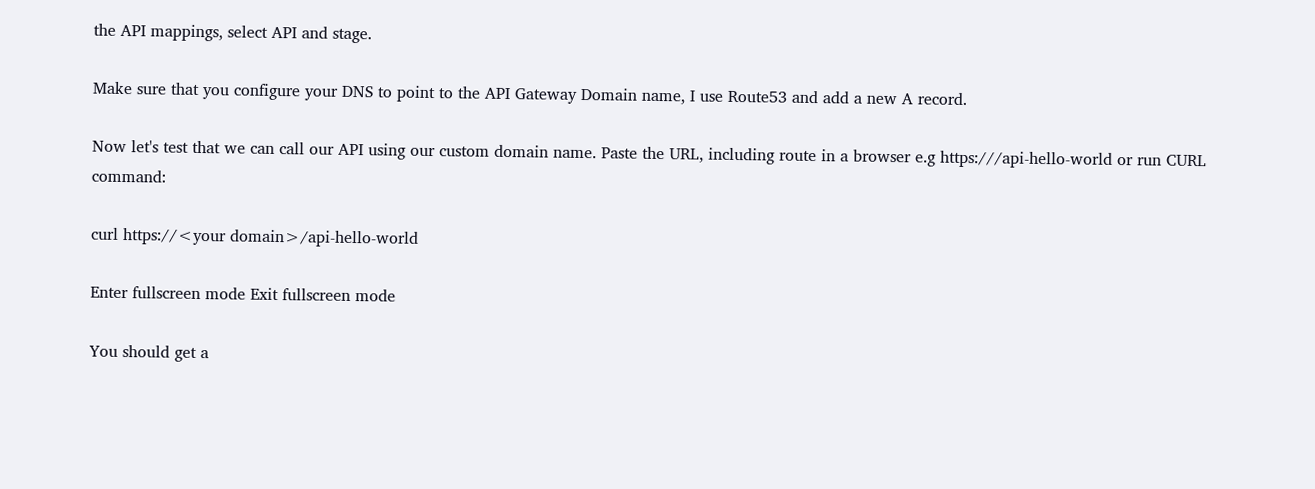the API mappings, select API and stage.

Make sure that you configure your DNS to point to the API Gateway Domain name, I use Route53 and add a new A record.

Now let's test that we can call our API using our custom domain name. Paste the URL, including route in a browser e.g https:///api-hello-world or run CURL command:

curl https://<your domain>/api-hello-world

Enter fullscreen mode Exit fullscreen mode

You should get a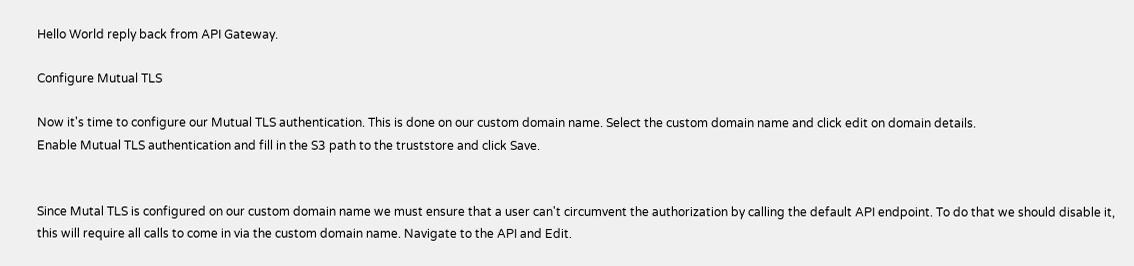Hello World reply back from API Gateway.

Configure Mutual TLS

Now it's time to configure our Mutual TLS authentication. This is done on our custom domain name. Select the custom domain name and click edit on domain details.
Enable Mutual TLS authentication and fill in the S3 path to the truststore and click Save.


Since Mutal TLS is configured on our custom domain name we must ensure that a user can't circumvent the authorization by calling the default API endpoint. To do that we should disable it, this will require all calls to come in via the custom domain name. Navigate to the API and Edit.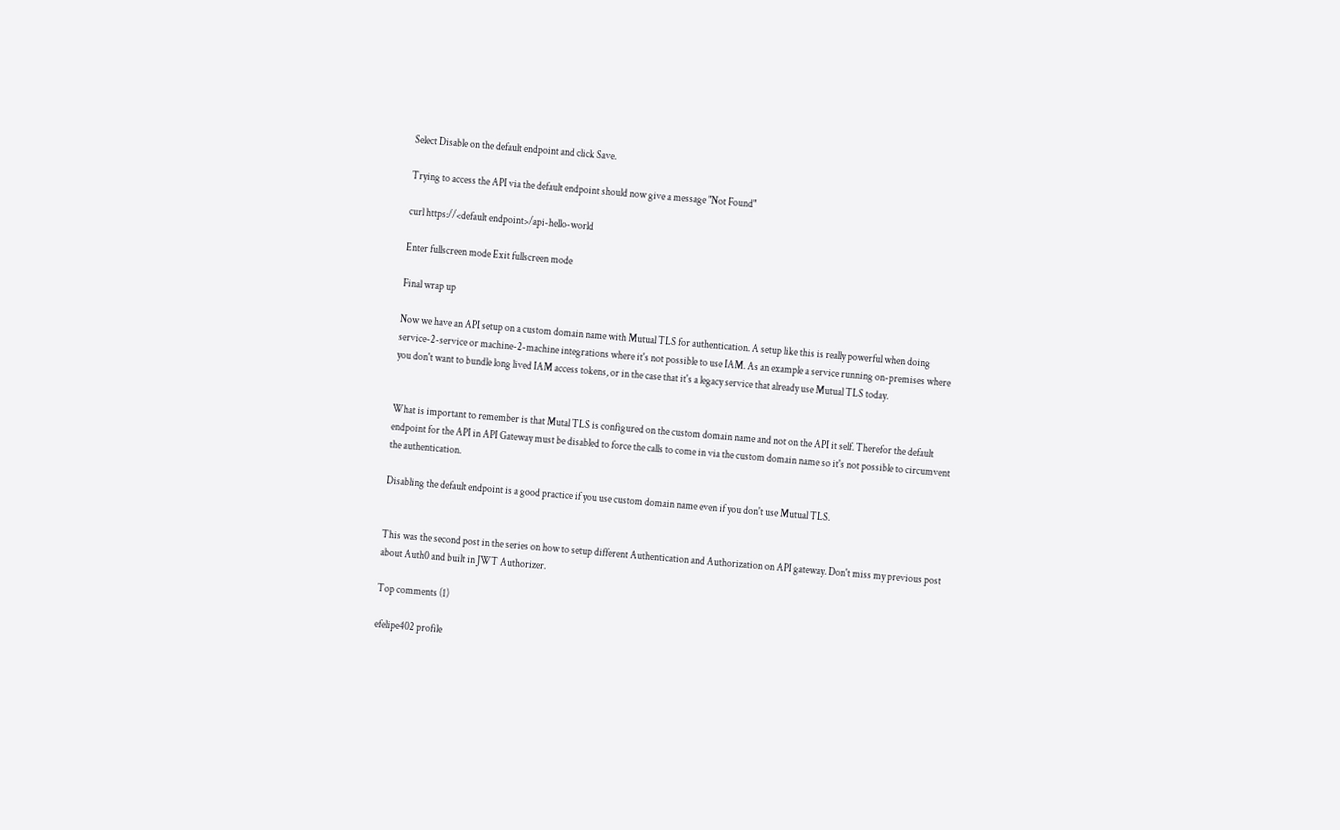Select Disable on the default endpoint and click Save.

Trying to access the API via the default endpoint should now give a message "Not Found"

curl https://<default endpoint>/api-hello-world

Enter fullscreen mode Exit fullscreen mode

Final wrap up

Now we have an API setup on a custom domain name with Mutual TLS for authentication. A setup like this is really powerful when doing service-2-service or machine-2-machine integrations where it's not possible to use IAM. As an example a service running on-premises where you don't want to bundle long lived IAM access tokens, or in the case that it's a legacy service that already use Mutual TLS today.


What is important to remember is that Mutal TLS is configured on the custom domain name and not on the API it self. Therefor the default endpoint for the API in API Gateway must be disabled to force the calls to come in via the custom domain name so it's not possible to circumvent the authentication.

Disabling the default endpoint is a good practice if you use custom domain name even if you don't use Mutual TLS.


This was the second post in the series on how to setup different Authentication and Authorization on API gateway. Don't miss my previous post about Auth0 and built in JWT Authorizer.

Top comments (1)

efelipe402 profile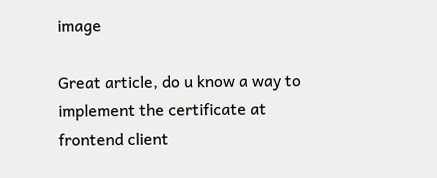image

Great article, do u know a way to implement the certificate at frontend client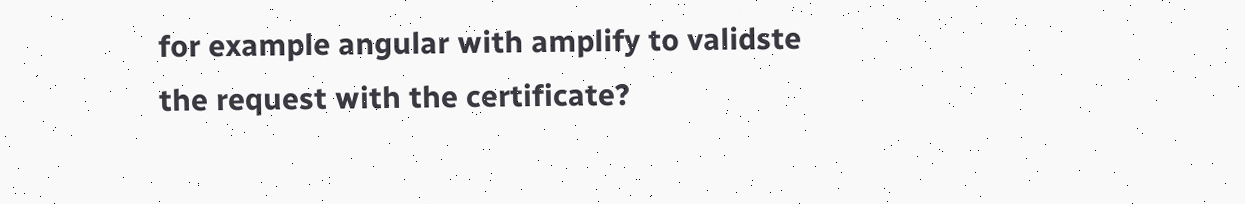for example angular with amplify to validste the request with the certificate?